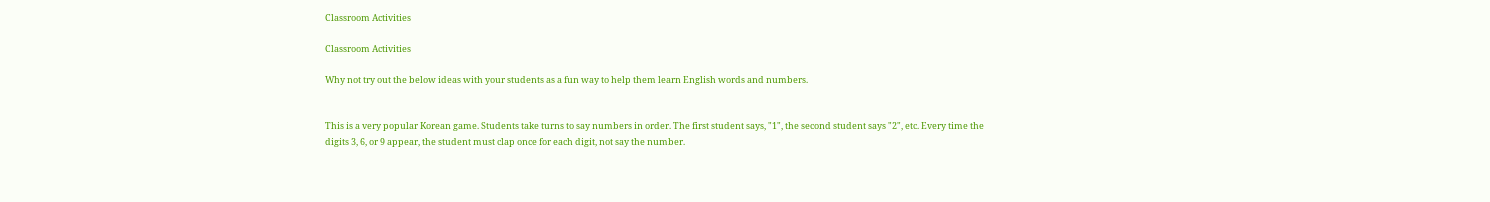Classroom Activities

Classroom Activities

Why not try out the below ideas with your students as a fun way to help them learn English words and numbers.


This is a very popular Korean game. Students take turns to say numbers in order. The first student says, "1", the second student says "2", etc. Every time the digits 3, 6, or 9 appear, the student must clap once for each digit, not say the number.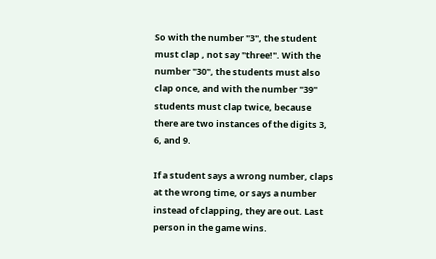So with the number "3", the student must clap , not say "three!". With the number "30", the students must also clap once, and with the number "39" students must clap twice, because there are two instances of the digits 3, 6, and 9.

If a student says a wrong number, claps at the wrong time, or says a number instead of clapping, they are out. Last person in the game wins.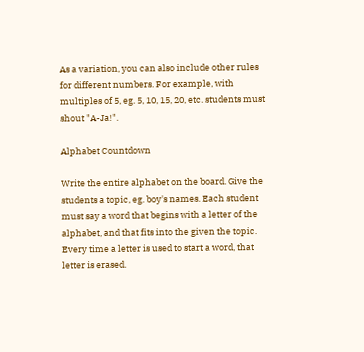As a variation, you can also include other rules for different numbers. For example, with multiples of 5, eg. 5, 10, 15, 20, etc. students must shout "A-Ja!".

Alphabet Countdown

Write the entire alphabet on the board. Give the students a topic, eg. boy's names. Each student must say a word that begins with a letter of the alphabet, and that fits into the given the topic. Every time a letter is used to start a word, that letter is erased.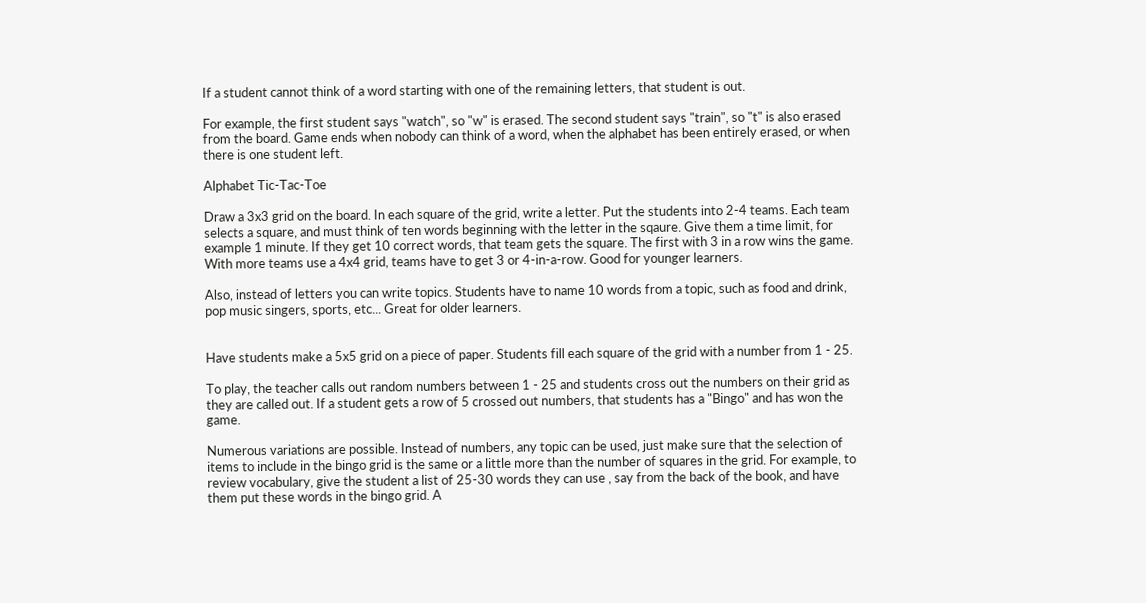If a student cannot think of a word starting with one of the remaining letters, that student is out.

For example, the first student says "watch", so "w" is erased. The second student says "train", so "t" is also erased from the board. Game ends when nobody can think of a word, when the alphabet has been entirely erased, or when there is one student left.

Alphabet Tic-Tac-Toe

Draw a 3x3 grid on the board. In each square of the grid, write a letter. Put the students into 2-4 teams. Each team selects a square, and must think of ten words beginning with the letter in the sqaure. Give them a time limit, for example 1 minute. If they get 10 correct words, that team gets the square. The first with 3 in a row wins the game. With more teams use a 4x4 grid, teams have to get 3 or 4-in-a-row. Good for younger learners.

Also, instead of letters you can write topics. Students have to name 10 words from a topic, such as food and drink, pop music singers, sports, etc... Great for older learners.


Have students make a 5x5 grid on a piece of paper. Students fill each square of the grid with a number from 1 - 25.

To play, the teacher calls out random numbers between 1 - 25 and students cross out the numbers on their grid as they are called out. If a student gets a row of 5 crossed out numbers, that students has a "Bingo" and has won the game.

Numerous variations are possible. Instead of numbers, any topic can be used, just make sure that the selection of items to include in the bingo grid is the same or a little more than the number of squares in the grid. For example, to review vocabulary, give the student a list of 25-30 words they can use , say from the back of the book, and have them put these words in the bingo grid. A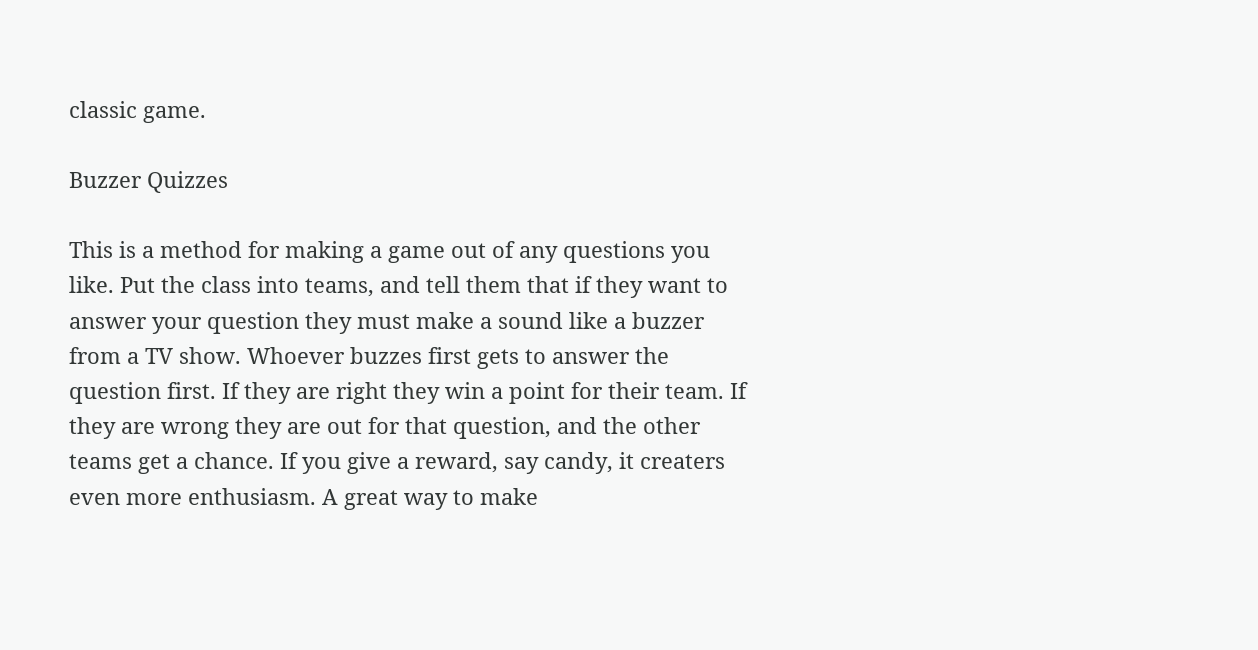classic game.

Buzzer Quizzes

This is a method for making a game out of any questions you like. Put the class into teams, and tell them that if they want to answer your question they must make a sound like a buzzer from a TV show. Whoever buzzes first gets to answer the question first. If they are right they win a point for their team. If they are wrong they are out for that question, and the other teams get a chance. If you give a reward, say candy, it creaters even more enthusiasm. A great way to make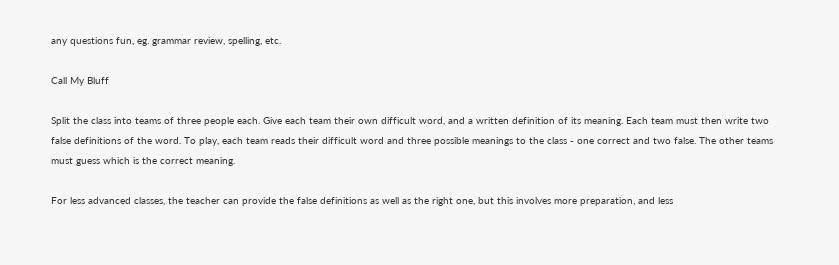any questions fun, eg. grammar review, spelling, etc.

Call My Bluff

Split the class into teams of three people each. Give each team their own difficult word, and a written definition of its meaning. Each team must then write two false definitions of the word. To play, each team reads their difficult word and three possible meanings to the class - one correct and two false. The other teams must guess which is the correct meaning.

For less advanced classes, the teacher can provide the false definitions as well as the right one, but this involves more preparation, and less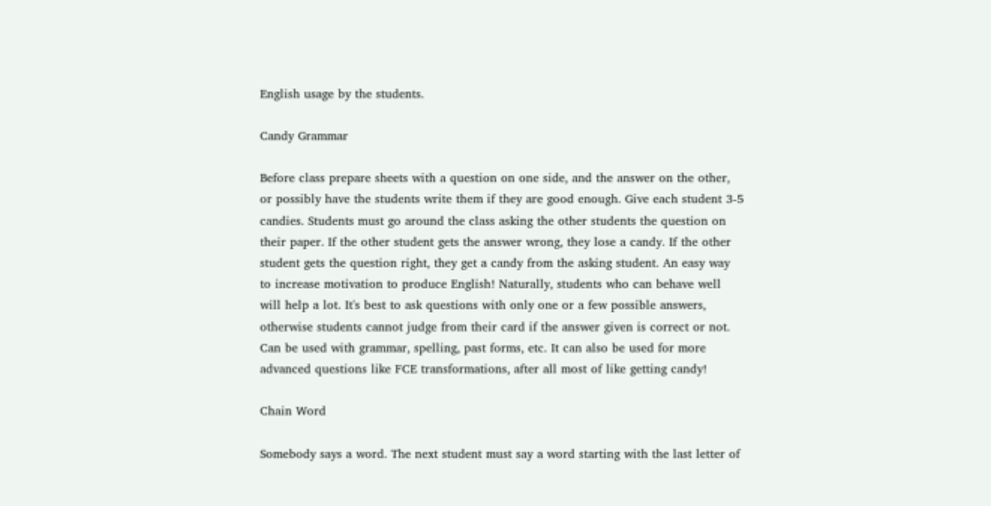English usage by the students.

Candy Grammar

Before class prepare sheets with a question on one side, and the answer on the other, or possibly have the students write them if they are good enough. Give each student 3-5 candies. Students must go around the class asking the other students the question on their paper. If the other student gets the answer wrong, they lose a candy. If the other student gets the question right, they get a candy from the asking student. An easy way to increase motivation to produce English! Naturally, students who can behave well will help a lot. It's best to ask questions with only one or a few possible answers, otherwise students cannot judge from their card if the answer given is correct or not. Can be used with grammar, spelling, past forms, etc. It can also be used for more advanced questions like FCE transformations, after all most of like getting candy!

Chain Word

Somebody says a word. The next student must say a word starting with the last letter of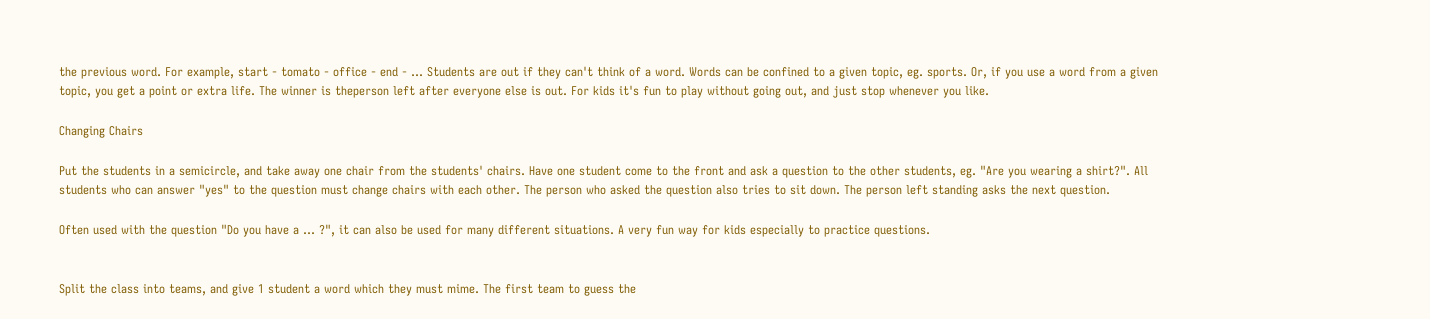the previous word. For example, start - tomato - office - end - ... Students are out if they can't think of a word. Words can be confined to a given topic, eg. sports. Or, if you use a word from a given topic, you get a point or extra life. The winner is theperson left after everyone else is out. For kids it's fun to play without going out, and just stop whenever you like.

Changing Chairs

Put the students in a semicircle, and take away one chair from the students' chairs. Have one student come to the front and ask a question to the other students, eg. "Are you wearing a shirt?". All students who can answer "yes" to the question must change chairs with each other. The person who asked the question also tries to sit down. The person left standing asks the next question.

Often used with the question "Do you have a ... ?", it can also be used for many different situations. A very fun way for kids especially to practice questions.


Split the class into teams, and give 1 student a word which they must mime. The first team to guess the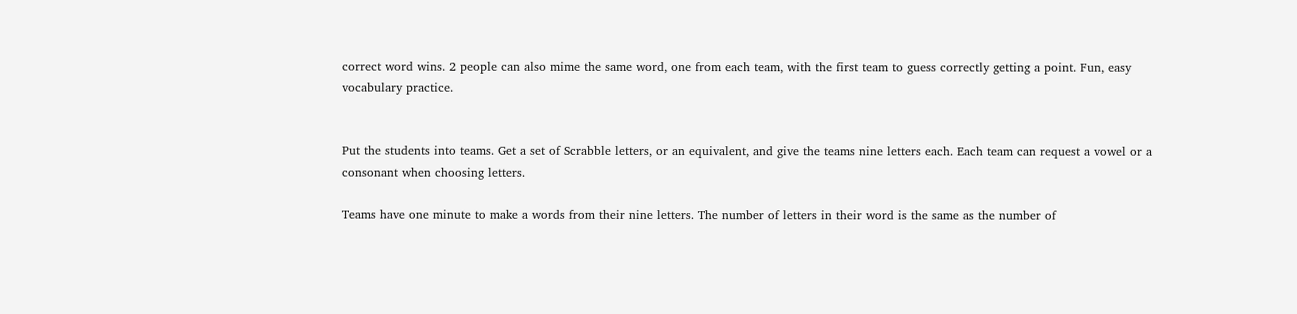correct word wins. 2 people can also mime the same word, one from each team, with the first team to guess correctly getting a point. Fun, easy vocabulary practice.


Put the students into teams. Get a set of Scrabble letters, or an equivalent, and give the teams nine letters each. Each team can request a vowel or a consonant when choosing letters.

Teams have one minute to make a words from their nine letters. The number of letters in their word is the same as the number of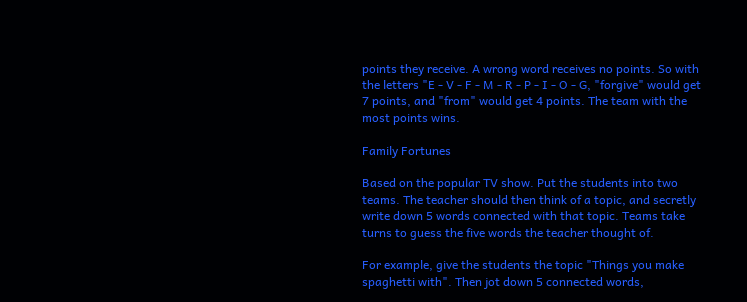points they receive. A wrong word receives no points. So with the letters "E - V - F - M - R - P - I - O - G, "forgive" would get 7 points, and "from" would get 4 points. The team with the most points wins.

Family Fortunes

Based on the popular TV show. Put the students into two teams. The teacher should then think of a topic, and secretly write down 5 words connected with that topic. Teams take turns to guess the five words the teacher thought of.

For example, give the students the topic "Things you make spaghetti with". Then jot down 5 connected words,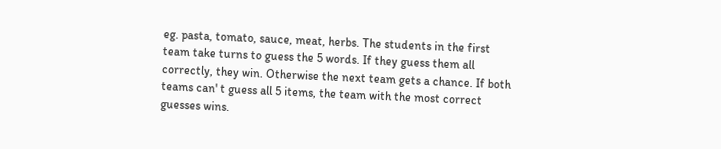eg. pasta, tomato, sauce, meat, herbs. The students in the first team take turns to guess the 5 words. If they guess them all correctly, they win. Otherwise the next team gets a chance. If both teams can' t guess all 5 items, the team with the most correct guesses wins.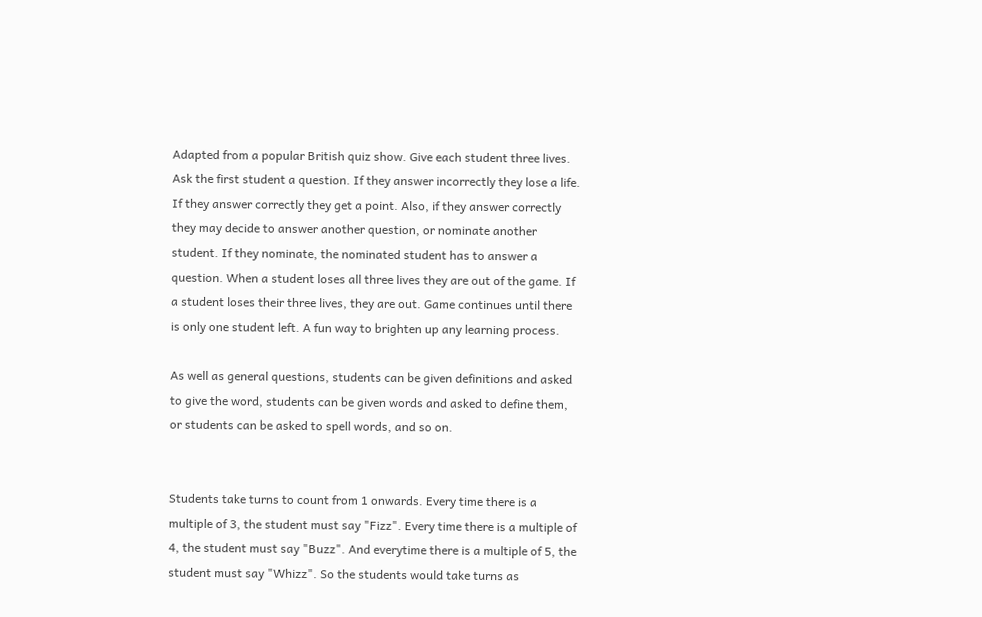Adapted from a popular British quiz show. Give each student three lives. Ask the first student a question. If they answer incorrectly they lose a life. If they answer correctly they get a point. Also, if they answer correctly they may decide to answer another question, or nominate another student. If they nominate, the nominated student has to answer a question. When a student loses all three lives they are out of the game. If a student loses their three lives, they are out. Game continues until there is only one student left. A fun way to brighten up any learning process.

As well as general questions, students can be given definitions and asked to give the word, students can be given words and asked to define them, or students can be asked to spell words, and so on.


Students take turns to count from 1 onwards. Every time there is a multiple of 3, the student must say "Fizz". Every time there is a multiple of 4, the student must say "Buzz". And everytime there is a multiple of 5, the student must say "Whizz". So the students would take turns as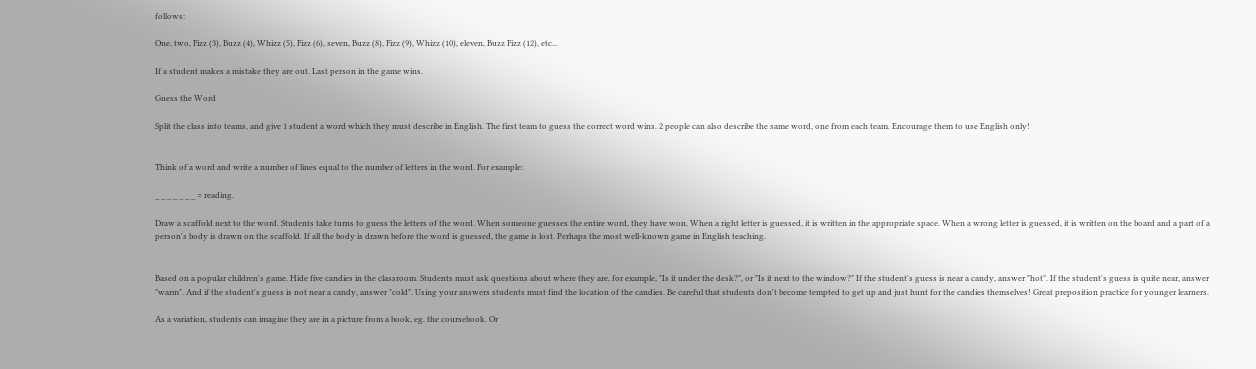follows:

One, two, Fizz (3), Buzz (4), Whizz (5), Fizz (6), seven, Buzz (8), Fizz (9), Whizz (10), eleven, Buzz Fizz (12), etc...

If a student makes a mistake they are out. Last person in the game wins.

Guess the Word

Split the class into teams, and give 1 student a word which they must describe in English. The first team to guess the correct word wins. 2 people can also describe the same word, one from each team. Encourage them to use English only!


Think of a word and write a number of lines equal to the number of letters in the word. For example:

_ _ _ _ _ _ _ = reading.

Draw a scaffold next to the word. Students take turns to guess the letters of the word. When someone guesses the entire word, they have won. When a right letter is guessed, it is written in the appropriate space. When a wrong letter is guessed, it is written on the board and a part of a person's body is drawn on the scaffold. If all the body is drawn before the word is guessed, the game is lost. Perhaps the most well-known game in English teaching.


Based on a popular children's game. Hide five candies in the classroom. Students must ask questions about where they are, for example, "Is it under the desk?", or "Is it next to the window?" If the student's guess is near a candy, answer "hot". If the student's guess is quite near, answer "warm". And if the student's guess is not near a candy, answer "cold". Using your answers students must find the location of the candies. Be careful that students don't become tempted to get up and just hunt for the candies themselves! Great preposition practice for younger learners.

As a variation, students can imagine they are in a picture from a book, eg. the coursebook. Or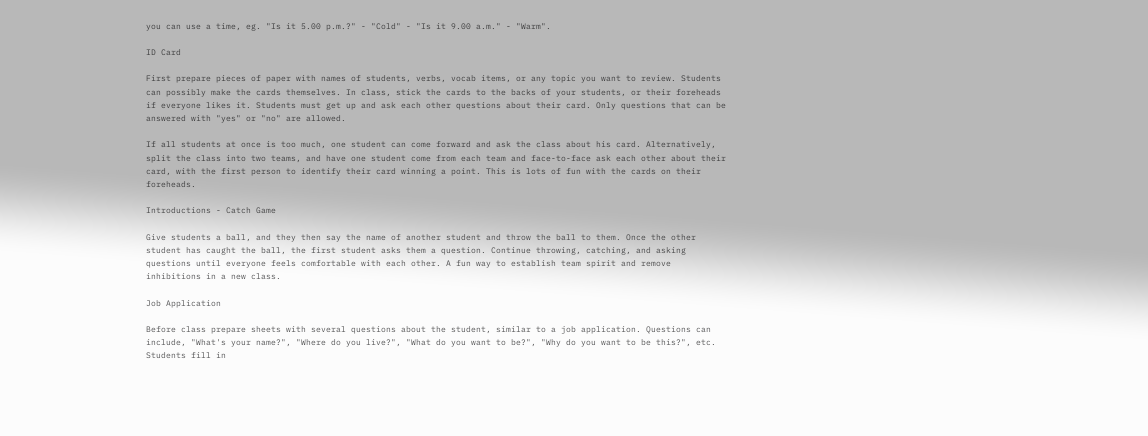you can use a time, eg. "Is it 5.00 p.m.?" - "Cold" - "Is it 9.00 a.m." - "Warm".

ID Card

First prepare pieces of paper with names of students, verbs, vocab items, or any topic you want to review. Students can possibly make the cards themselves. In class, stick the cards to the backs of your students, or their foreheads if everyone likes it. Students must get up and ask each other questions about their card. Only questions that can be answered with "yes" or "no" are allowed.

If all students at once is too much, one student can come forward and ask the class about his card. Alternatively, split the class into two teams, and have one student come from each team and face-to-face ask each other about their card, with the first person to identify their card winning a point. This is lots of fun with the cards on their foreheads.

Introductions - Catch Game

Give students a ball, and they then say the name of another student and throw the ball to them. Once the other student has caught the ball, the first student asks them a question. Continue throwing, catching, and asking questions until everyone feels comfortable with each other. A fun way to establish team spirit and remove inhibitions in a new class.

Job Application

Before class prepare sheets with several questions about the student, similar to a job application. Questions can include, "What's your name?", "Where do you live?", "What do you want to be?", "Why do you want to be this?", etc. Students fill in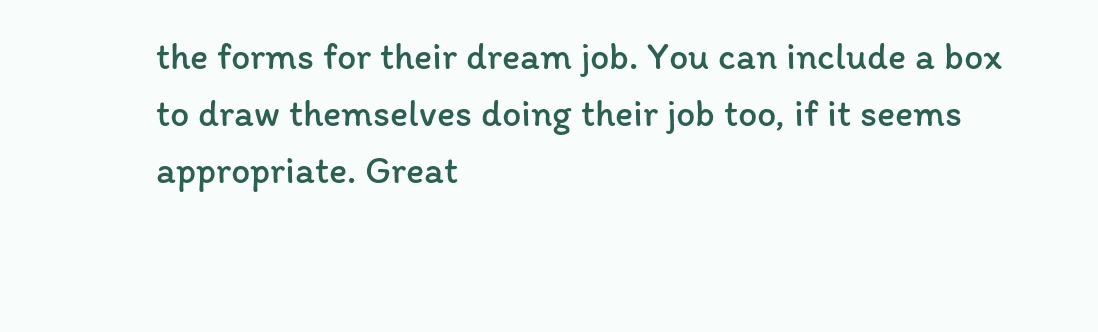the forms for their dream job. You can include a box to draw themselves doing their job too, if it seems appropriate. Great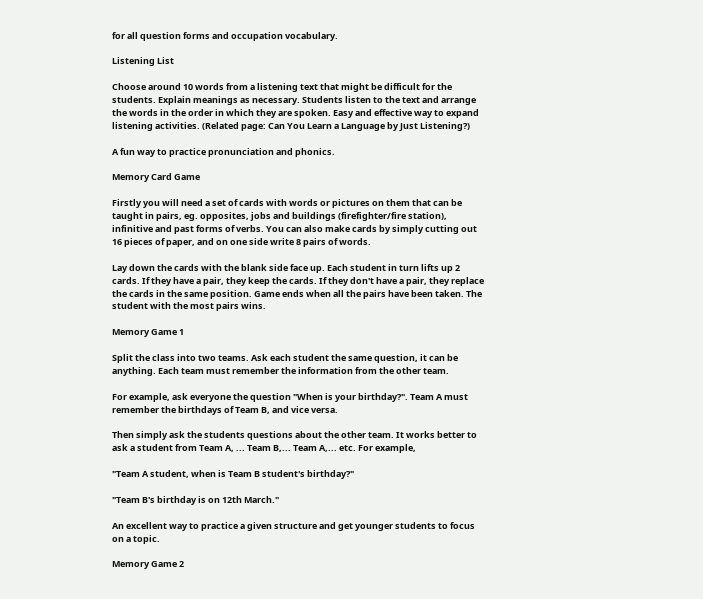for all question forms and occupation vocabulary.

Listening List

Choose around 10 words from a listening text that might be difficult for the students. Explain meanings as necessary. Students listen to the text and arrange the words in the order in which they are spoken. Easy and effective way to expand listening activities. (Related page: Can You Learn a Language by Just Listening?)

A fun way to practice pronunciation and phonics.

Memory Card Game

Firstly you will need a set of cards with words or pictures on them that can be taught in pairs, eg. opposites, jobs and buildings (firefighter/fire station), infinitive and past forms of verbs. You can also make cards by simply cutting out 16 pieces of paper, and on one side write 8 pairs of words.

Lay down the cards with the blank side face up. Each student in turn lifts up 2 cards. If they have a pair, they keep the cards. If they don't have a pair, they replace the cards in the same position. Game ends when all the pairs have been taken. The student with the most pairs wins.

Memory Game 1

Split the class into two teams. Ask each student the same question, it can be anything. Each team must remember the information from the other team.

For example, ask everyone the question "When is your birthday?". Team A must remember the birthdays of Team B, and vice versa.

Then simply ask the students questions about the other team. It works better to ask a student from Team A, ... Team B,... Team A,... etc. For example,

"Team A student, when is Team B student's birthday?"

"Team B's birthday is on 12th March."

An excellent way to practice a given structure and get younger students to focus on a topic.

Memory Game 2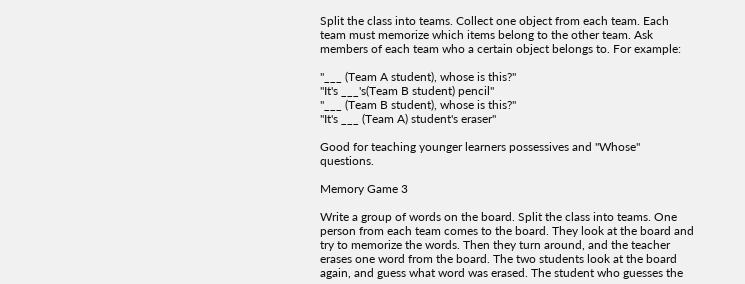Split the class into teams. Collect one object from each team. Each team must memorize which items belong to the other team. Ask members of each team who a certain object belongs to. For example:

"___ (Team A student), whose is this?"
"It's ___'s(Team B student) pencil"
"___ (Team B student), whose is this?"
"It's ___ (Team A) student's eraser"

Good for teaching younger learners possessives and "Whose" questions.

Memory Game 3

Write a group of words on the board. Split the class into teams. One person from each team comes to the board. They look at the board and try to memorize the words. Then they turn around, and the teacher erases one word from the board. The two students look at the board again, and guess what word was erased. The student who guesses the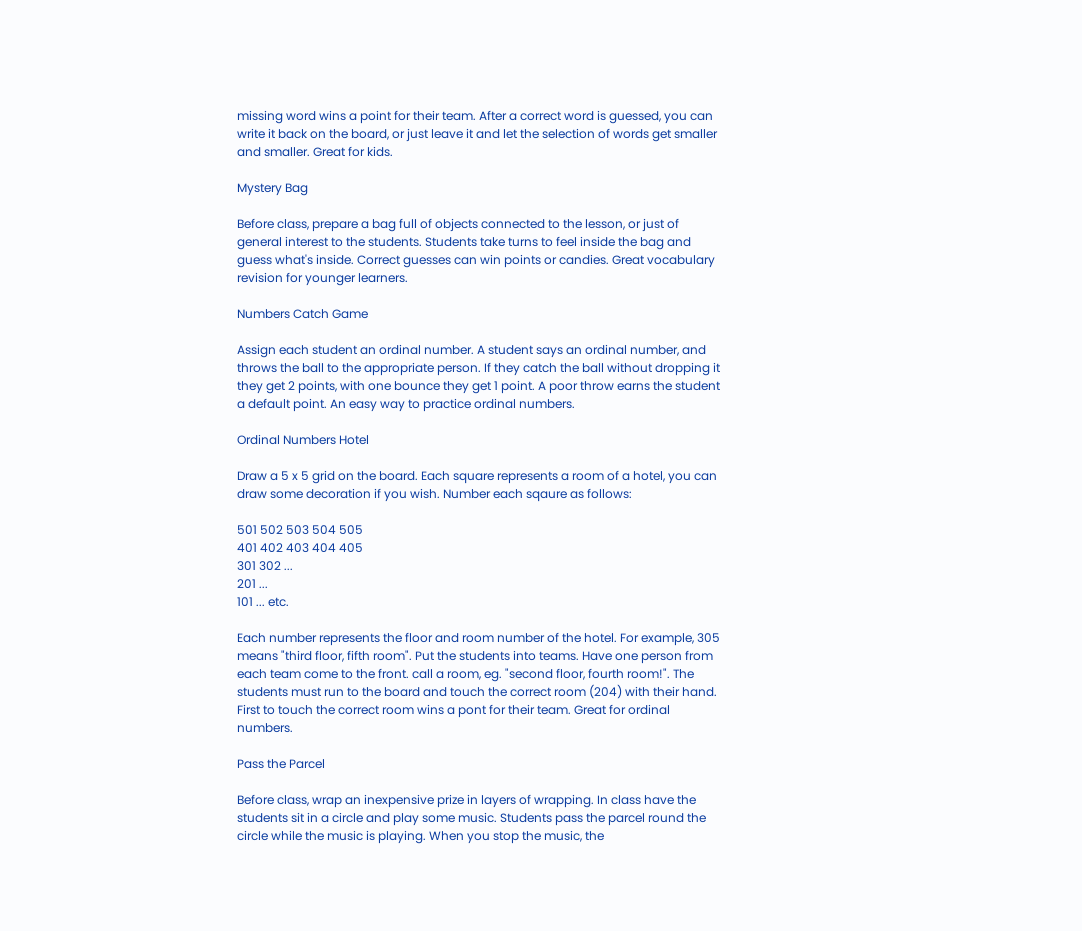missing word wins a point for their team. After a correct word is guessed, you can write it back on the board, or just leave it and let the selection of words get smaller and smaller. Great for kids.

Mystery Bag

Before class, prepare a bag full of objects connected to the lesson, or just of general interest to the students. Students take turns to feel inside the bag and guess what's inside. Correct guesses can win points or candies. Great vocabulary revision for younger learners.

Numbers Catch Game

Assign each student an ordinal number. A student says an ordinal number, and throws the ball to the appropriate person. If they catch the ball without dropping it they get 2 points, with one bounce they get 1 point. A poor throw earns the student a default point. An easy way to practice ordinal numbers.

Ordinal Numbers Hotel

Draw a 5 x 5 grid on the board. Each square represents a room of a hotel, you can draw some decoration if you wish. Number each sqaure as follows:

501 502 503 504 505
401 402 403 404 405
301 302 ...
201 ...
101 ... etc.

Each number represents the floor and room number of the hotel. For example, 305 means "third floor, fifth room". Put the students into teams. Have one person from each team come to the front. call a room, eg. "second floor, fourth room!". The students must run to the board and touch the correct room (204) with their hand. First to touch the correct room wins a pont for their team. Great for ordinal numbers.

Pass the Parcel

Before class, wrap an inexpensive prize in layers of wrapping. In class have the students sit in a circle and play some music. Students pass the parcel round the circle while the music is playing. When you stop the music, the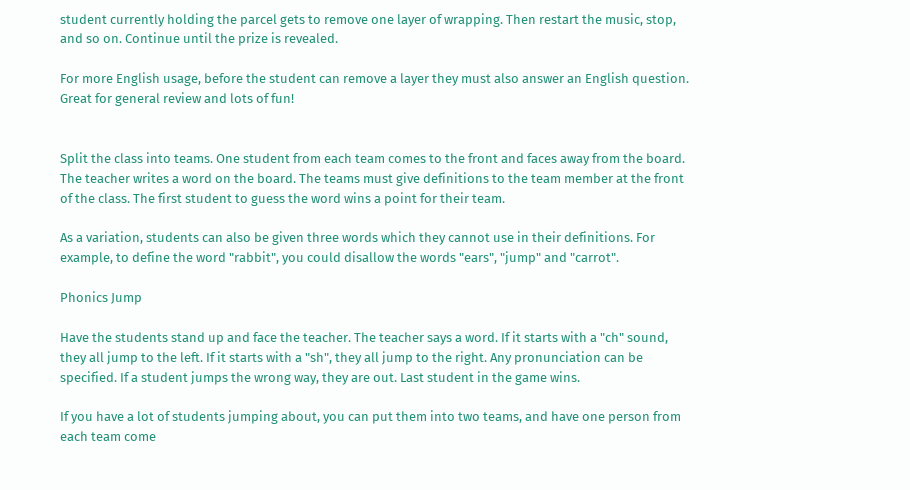student currently holding the parcel gets to remove one layer of wrapping. Then restart the music, stop, and so on. Continue until the prize is revealed.

For more English usage, before the student can remove a layer they must also answer an English question. Great for general review and lots of fun!


Split the class into teams. One student from each team comes to the front and faces away from the board. The teacher writes a word on the board. The teams must give definitions to the team member at the front of the class. The first student to guess the word wins a point for their team.

As a variation, students can also be given three words which they cannot use in their definitions. For example, to define the word "rabbit", you could disallow the words "ears", "jump" and "carrot".

Phonics Jump

Have the students stand up and face the teacher. The teacher says a word. If it starts with a "ch" sound, they all jump to the left. If it starts with a "sh", they all jump to the right. Any pronunciation can be specified. If a student jumps the wrong way, they are out. Last student in the game wins.

If you have a lot of students jumping about, you can put them into two teams, and have one person from each team come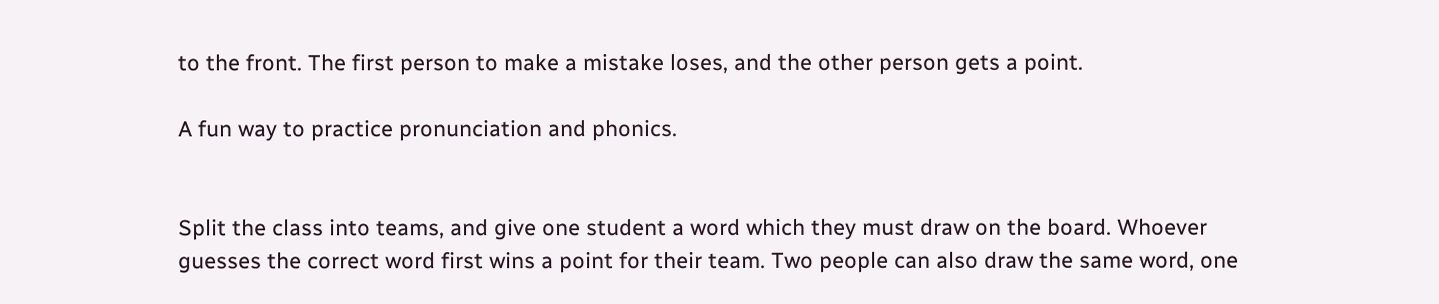to the front. The first person to make a mistake loses, and the other person gets a point.

A fun way to practice pronunciation and phonics.


Split the class into teams, and give one student a word which they must draw on the board. Whoever guesses the correct word first wins a point for their team. Two people can also draw the same word, one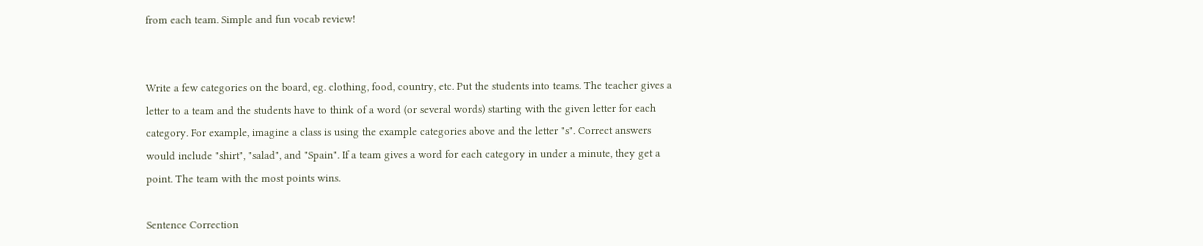from each team. Simple and fun vocab review!


Write a few categories on the board, eg. clothing, food, country, etc. Put the students into teams. The teacher gives a letter to a team and the students have to think of a word (or several words) starting with the given letter for each category. For example, imagine a class is using the example categories above and the letter "s". Correct answers would include "shirt", "salad", and "Spain". If a team gives a word for each category in under a minute, they get a point. The team with the most points wins.

Sentence Correction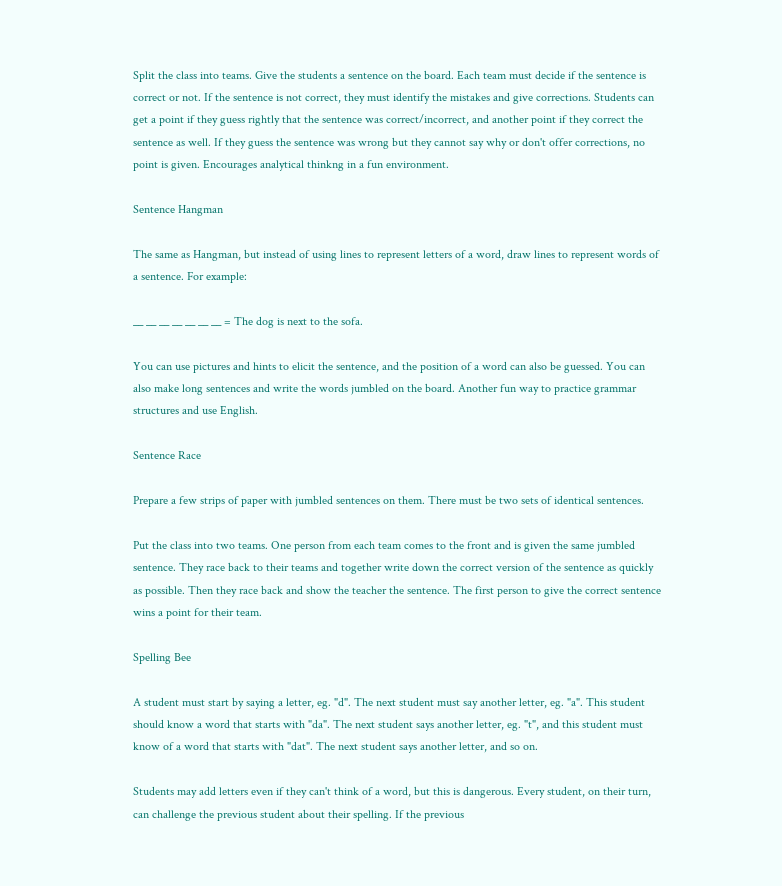Split the class into teams. Give the students a sentence on the board. Each team must decide if the sentence is correct or not. If the sentence is not correct, they must identify the mistakes and give corrections. Students can get a point if they guess rightly that the sentence was correct/incorrect, and another point if they correct the sentence as well. If they guess the sentence was wrong but they cannot say why or don't offer corrections, no point is given. Encourages analytical thinkng in a fun environment.

Sentence Hangman

The same as Hangman, but instead of using lines to represent letters of a word, draw lines to represent words of a sentence. For example:

__ __ __ __ __ __ __ = The dog is next to the sofa.

You can use pictures and hints to elicit the sentence, and the position of a word can also be guessed. You can also make long sentences and write the words jumbled on the board. Another fun way to practice grammar structures and use English.

Sentence Race

Prepare a few strips of paper with jumbled sentences on them. There must be two sets of identical sentences.

Put the class into two teams. One person from each team comes to the front and is given the same jumbled sentence. They race back to their teams and together write down the correct version of the sentence as quickly as possible. Then they race back and show the teacher the sentence. The first person to give the correct sentence wins a point for their team.

Spelling Bee

A student must start by saying a letter, eg. "d". The next student must say another letter, eg. "a". This student should know a word that starts with "da". The next student says another letter, eg. "t", and this student must know of a word that starts with "dat". The next student says another letter, and so on.

Students may add letters even if they can't think of a word, but this is dangerous. Every student, on their turn, can challenge the previous student about their spelling. If the previous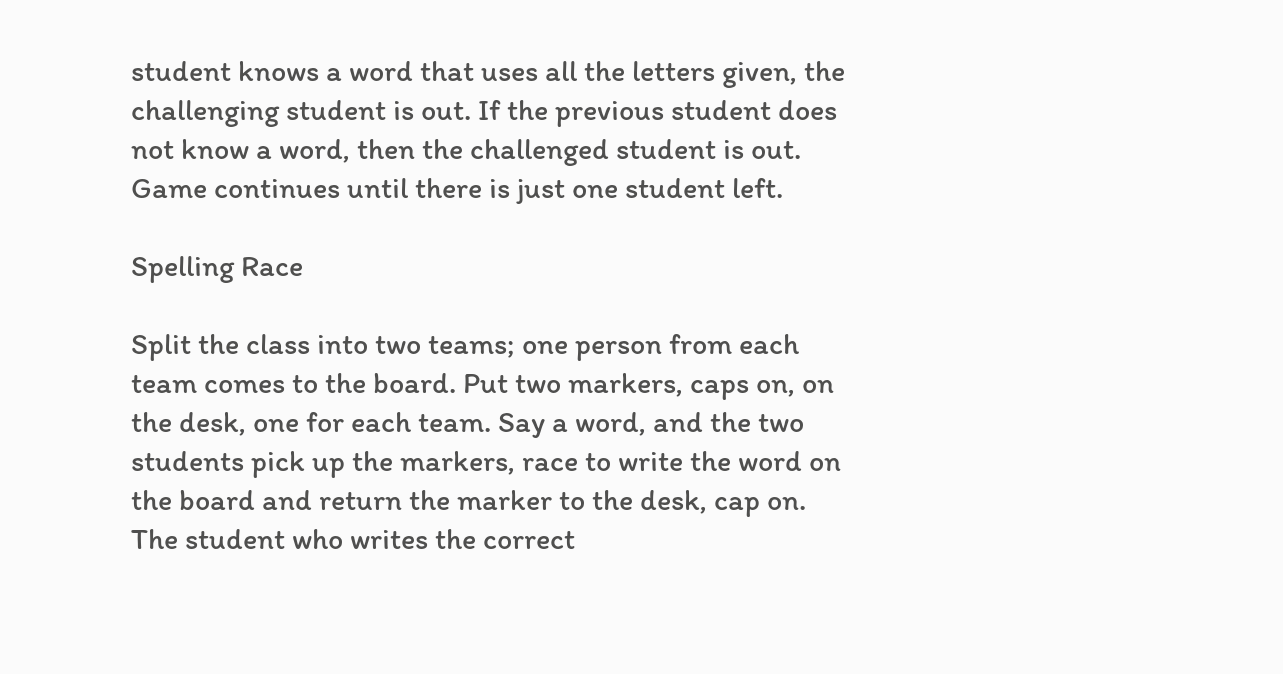student knows a word that uses all the letters given, the challenging student is out. If the previous student does not know a word, then the challenged student is out. Game continues until there is just one student left.

Spelling Race

Split the class into two teams; one person from each team comes to the board. Put two markers, caps on, on the desk, one for each team. Say a word, and the two students pick up the markers, race to write the word on the board and return the marker to the desk, cap on. The student who writes the correct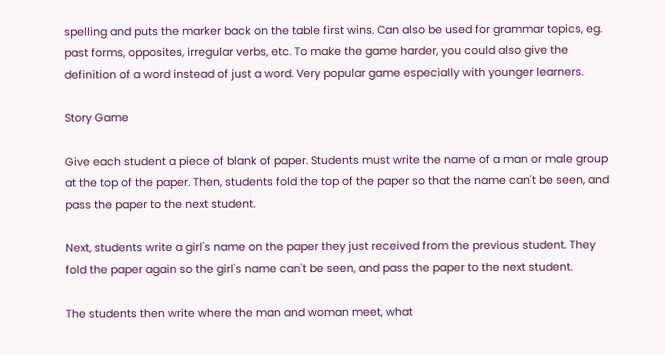spelling and puts the marker back on the table first wins. Can also be used for grammar topics, eg. past forms, opposites, irregular verbs, etc. To make the game harder, you could also give the definition of a word instead of just a word. Very popular game especially with younger learners.

Story Game

Give each student a piece of blank of paper. Students must write the name of a man or male group at the top of the paper. Then, students fold the top of the paper so that the name can't be seen, and pass the paper to the next student.

Next, students write a girl's name on the paper they just received from the previous student. They fold the paper again so the girl's name can't be seen, and pass the paper to the next student.

The students then write where the man and woman meet, what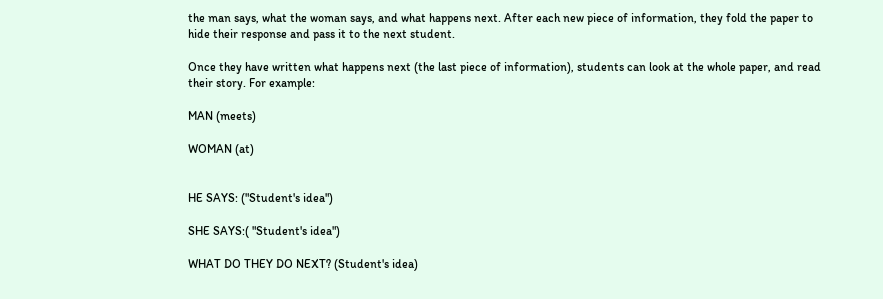the man says, what the woman says, and what happens next. After each new piece of information, they fold the paper to hide their response and pass it to the next student.

Once they have written what happens next (the last piece of information), students can look at the whole paper, and read their story. For example:

MAN (meets)

WOMAN (at)


HE SAYS: ("Student's idea")

SHE SAYS:( "Student's idea")

WHAT DO THEY DO NEXT? (Student's idea)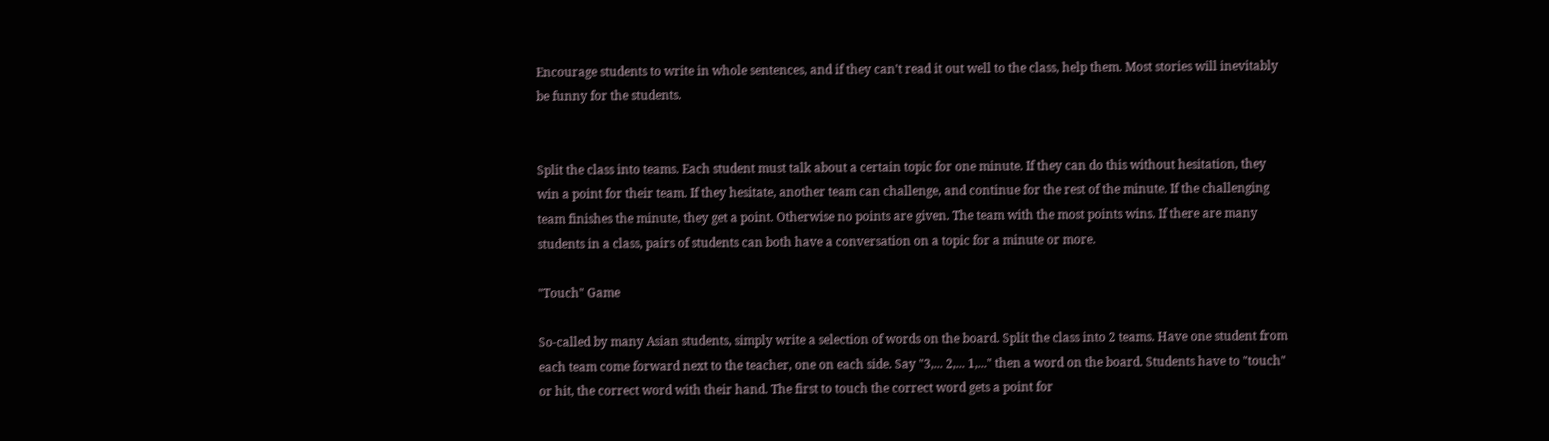Encourage students to write in whole sentences, and if they can't read it out well to the class, help them. Most stories will inevitably be funny for the students.


Split the class into teams. Each student must talk about a certain topic for one minute. If they can do this without hesitation, they win a point for their team. If they hesitate, another team can challenge, and continue for the rest of the minute. If the challenging team finishes the minute, they get a point. Otherwise no points are given. The team with the most points wins. If there are many students in a class, pairs of students can both have a conversation on a topic for a minute or more.

"Touch" Game

So-called by many Asian students, simply write a selection of words on the board. Split the class into 2 teams. Have one student from each team come forward next to the teacher, one on each side. Say "3,... 2,... 1,..." then a word on the board. Students have to "touch" or hit, the correct word with their hand. The first to touch the correct word gets a point for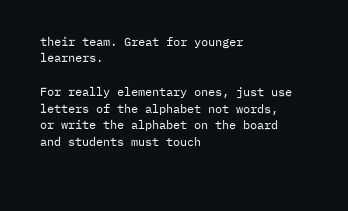their team. Great for younger learners.

For really elementary ones, just use letters of the alphabet not words, or write the alphabet on the board and students must touch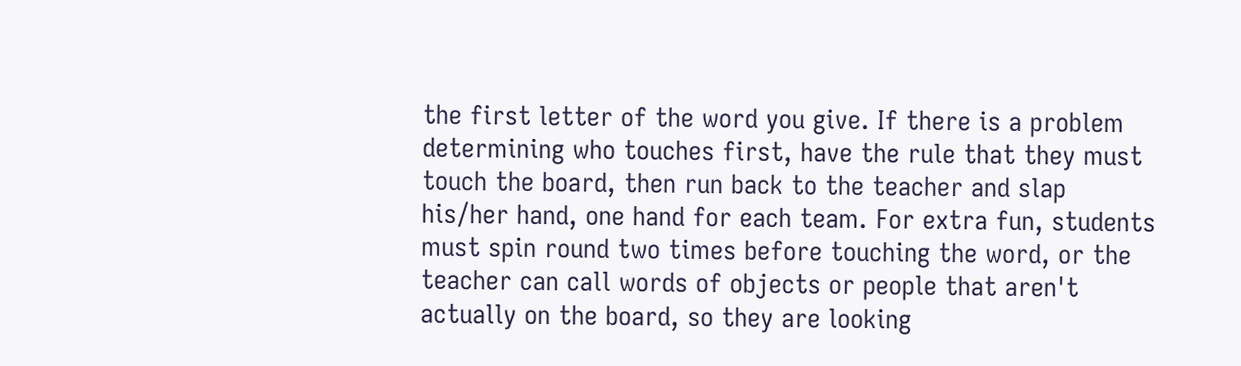the first letter of the word you give. If there is a problem determining who touches first, have the rule that they must touch the board, then run back to the teacher and slap his/her hand, one hand for each team. For extra fun, students must spin round two times before touching the word, or the teacher can call words of objects or people that aren't actually on the board, so they are looking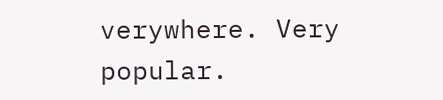verywhere. Very popular.